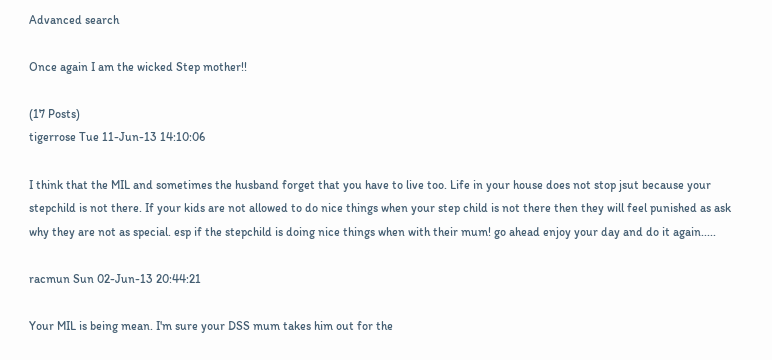Advanced search

Once again I am the wicked Step mother!!

(17 Posts)
tigerrose Tue 11-Jun-13 14:10:06

I think that the MIL and sometimes the husband forget that you have to live too. Life in your house does not stop jsut because your stepchild is not there. If your kids are not allowed to do nice things when your step child is not there then they will feel punished as ask why they are not as special. esp if the stepchild is doing nice things when with their mum! go ahead enjoy your day and do it again.....

racmun Sun 02-Jun-13 20:44:21

Your MIL is being mean. I'm sure your DSS mum takes him out for the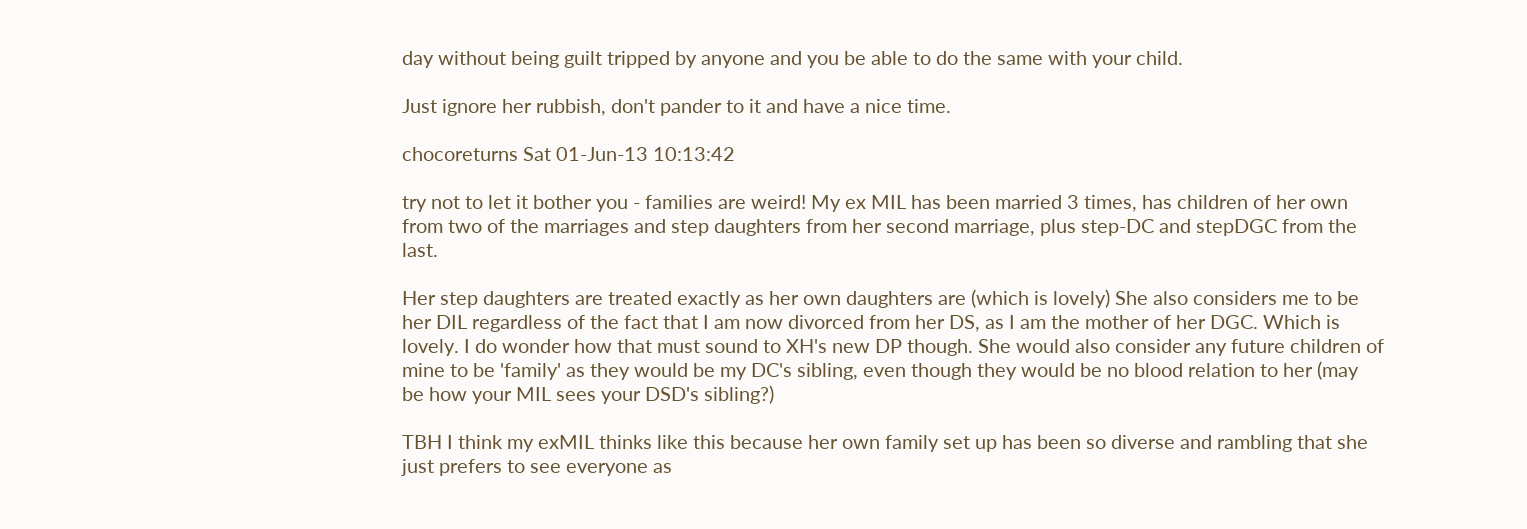day without being guilt tripped by anyone and you be able to do the same with your child.

Just ignore her rubbish, don't pander to it and have a nice time.

chocoreturns Sat 01-Jun-13 10:13:42

try not to let it bother you - families are weird! My ex MIL has been married 3 times, has children of her own from two of the marriages and step daughters from her second marriage, plus step-DC and stepDGC from the last.

Her step daughters are treated exactly as her own daughters are (which is lovely) She also considers me to be her DIL regardless of the fact that I am now divorced from her DS, as I am the mother of her DGC. Which is lovely. I do wonder how that must sound to XH's new DP though. She would also consider any future children of mine to be 'family' as they would be my DC's sibling, even though they would be no blood relation to her (may be how your MIL sees your DSD's sibling?)

TBH I think my exMIL thinks like this because her own family set up has been so diverse and rambling that she just prefers to see everyone as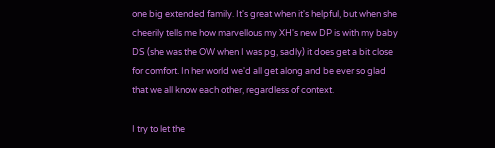one big extended family. It's great when it's helpful, but when she cheerily tells me how marvellous my XH's new DP is with my baby DS (she was the OW when I was pg, sadly) it does get a bit close for comfort. In her world we'd all get along and be ever so glad that we all know each other, regardless of context.

I try to let the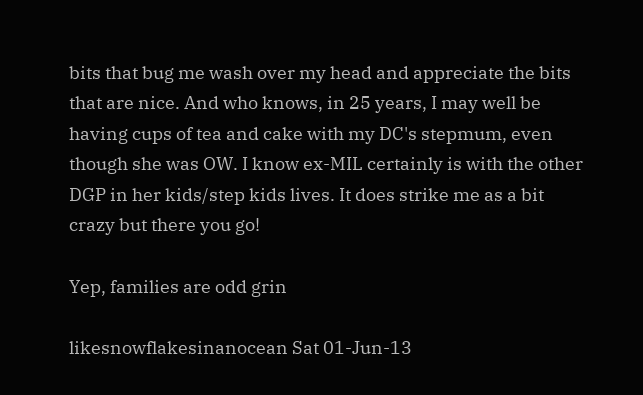bits that bug me wash over my head and appreciate the bits that are nice. And who knows, in 25 years, I may well be having cups of tea and cake with my DC's stepmum, even though she was OW. I know ex-MIL certainly is with the other DGP in her kids/step kids lives. It does strike me as a bit crazy but there you go!

Yep, families are odd grin

likesnowflakesinanocean Sat 01-Jun-13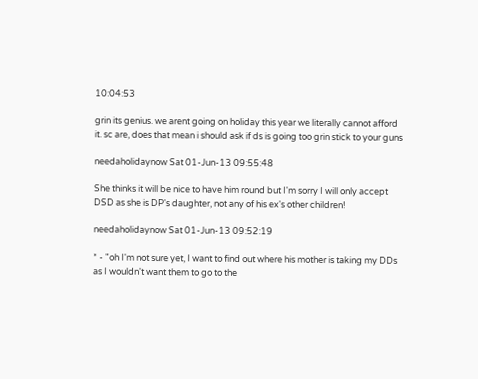10:04:53

grin its genius. we arent going on holiday this year we literally cannot afford it. sc are, does that mean i should ask if ds is going too grin stick to your guns

needaholidaynow Sat 01-Jun-13 09:55:48

She thinks it will be nice to have him round but I'm sorry I will only accept DSD as she is DP's daughter, not any of his ex's other children!

needaholidaynow Sat 01-Jun-13 09:52:19

* - "oh I'm not sure yet, I want to find out where his mother is taking my DDs as I wouldn't want them to go to the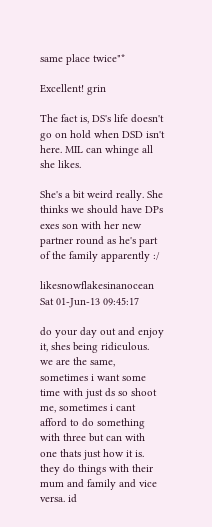same place twice"*

Excellent! grin

The fact is, DS's life doesn't go on hold when DSD isn't here. MIL can whinge all she likes.

She's a bit weird really. She thinks we should have DPs exes son with her new partner round as he's part of the family apparently :/

likesnowflakesinanocean Sat 01-Jun-13 09:45:17

do your day out and enjoy it, shes being ridiculous. we are the same, sometimes i want some time with just ds so shoot me, sometimes i cant afford to do something with three but can with one thats just how it is. they do things with their mum and family and vice versa. id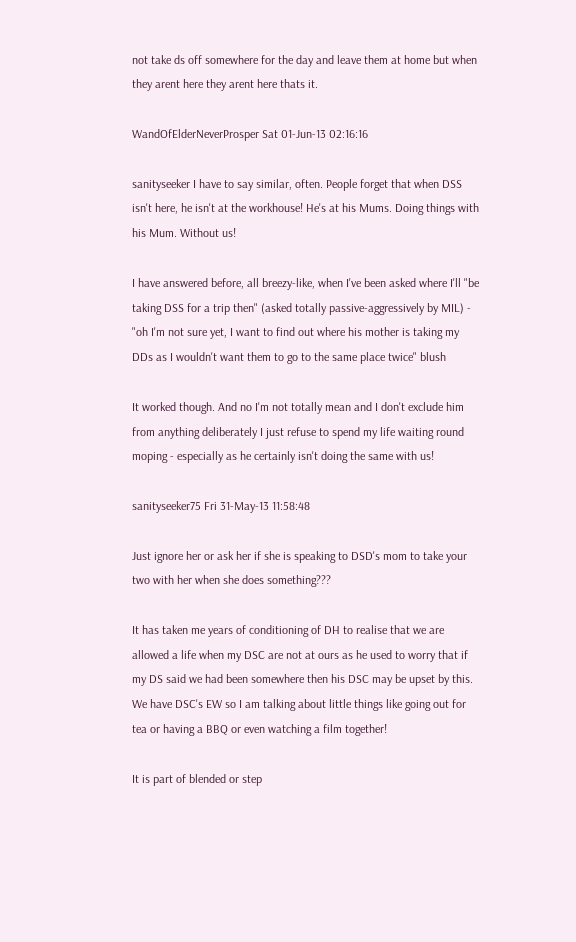not take ds off somewhere for the day and leave them at home but when they arent here they arent here thats it.

WandOfElderNeverProsper Sat 01-Jun-13 02:16:16

sanityseeker I have to say similar, often. People forget that when DSS isn't here, he isn't at the workhouse! He's at his Mums. Doing things with his Mum. Without us!

I have answered before, all breezy-like, when I've been asked where I'll "be taking DSS for a trip then" (asked totally passive-aggressively by MIL) - "oh I'm not sure yet, I want to find out where his mother is taking my DDs as I wouldn't want them to go to the same place twice" blush

It worked though. And no I'm not totally mean and I don't exclude him from anything deliberately I just refuse to spend my life waiting round moping - especially as he certainly isn't doing the same with us!

sanityseeker75 Fri 31-May-13 11:58:48

Just ignore her or ask her if she is speaking to DSD's mom to take your two with her when she does something???

It has taken me years of conditioning of DH to realise that we are allowed a life when my DSC are not at ours as he used to worry that if my DS said we had been somewhere then his DSC may be upset by this. We have DSC's EW so I am talking about little things like going out for tea or having a BBQ or even watching a film together!

It is part of blended or step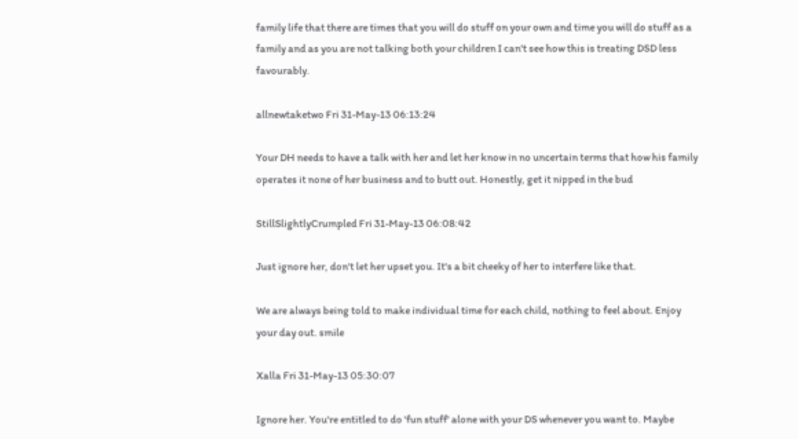family life that there are times that you will do stuff on your own and time you will do stuff as a family and as you are not talking both your children I can't see how this is treating DSD less favourably.

allnewtaketwo Fri 31-May-13 06:13:24

Your DH needs to have a talk with her and let her know in no uncertain terms that how his family operates it none of her business and to butt out. Honestly, get it nipped in the bud

StillSlightlyCrumpled Fri 31-May-13 06:08:42

Just ignore her, don't let her upset you. It's a bit cheeky of her to interfere like that.

We are always being told to make individual time for each child, nothing to feel about. Enjoy your day out. smile

Xalla Fri 31-May-13 05:30:07

Ignore her. You're entitled to do 'fun stuff' alone with your DS whenever you want to. Maybe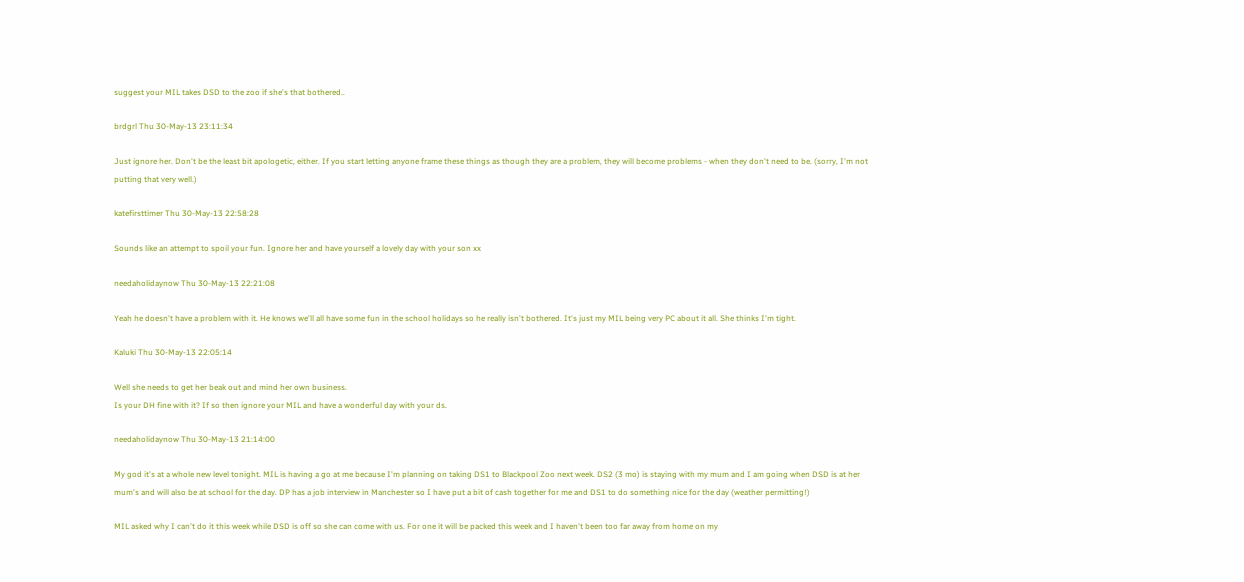suggest your MIL takes DSD to the zoo if she's that bothered..

brdgrl Thu 30-May-13 23:11:34

Just ignore her. Don't be the least bit apologetic, either. If you start letting anyone frame these things as though they are a problem, they will become problems - when they don't need to be. (sorry, I'm not putting that very well.)

katefirsttimer Thu 30-May-13 22:58:28

Sounds like an attempt to spoil your fun. Ignore her and have yourself a lovely day with your son xx

needaholidaynow Thu 30-May-13 22:21:08

Yeah he doesn't have a problem with it. He knows we'll all have some fun in the school holidays so he really isn't bothered. It's just my MIL being very PC about it all. She thinks I'm tight.

Kaluki Thu 30-May-13 22:05:14

Well she needs to get her beak out and mind her own business.
Is your DH fine with it? If so then ignore your MIL and have a wonderful day with your ds.

needaholidaynow Thu 30-May-13 21:14:00

My god it's at a whole new level tonight. MIL is having a go at me because I'm planning on taking DS1 to Blackpool Zoo next week. DS2 (3 mo) is staying with my mum and I am going when DSD is at her mum's and will also be at school for the day. DP has a job interview in Manchester so I have put a bit of cash together for me and DS1 to do something nice for the day (weather permitting!)

MIL asked why I can't do it this week while DSD is off so she can come with us. For one it will be packed this week and I haven't been too far away from home on my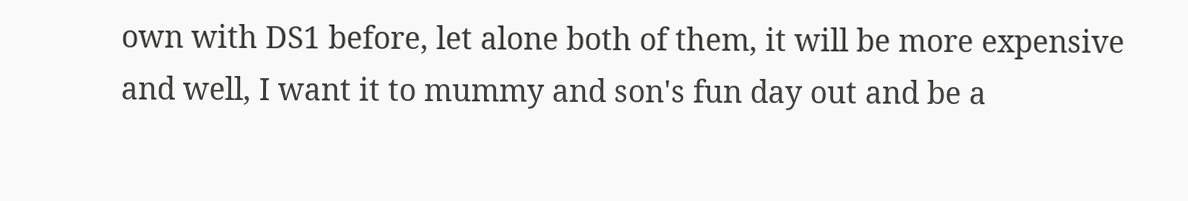own with DS1 before, let alone both of them, it will be more expensive and well, I want it to mummy and son's fun day out and be a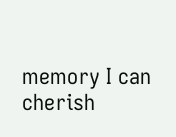memory I can cherish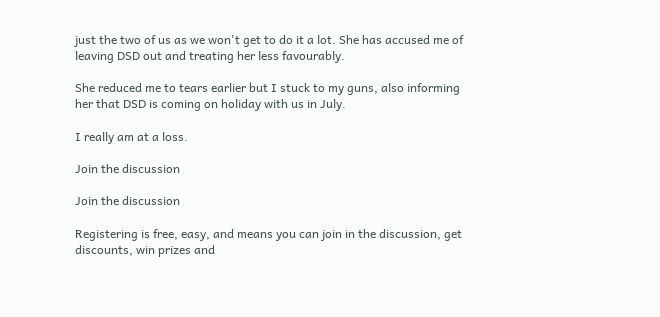just the two of us as we won't get to do it a lot. She has accused me of leaving DSD out and treating her less favourably.

She reduced me to tears earlier but I stuck to my guns, also informing her that DSD is coming on holiday with us in July.

I really am at a loss.

Join the discussion

Join the discussion

Registering is free, easy, and means you can join in the discussion, get discounts, win prizes and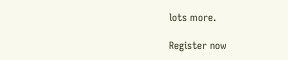lots more.

Register now